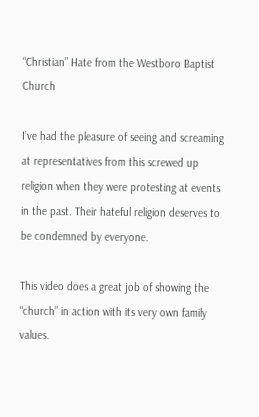“Christian” Hate from the Westboro Baptist Church

I’ve had the pleasure of seeing and screaming at representatives from this screwed up religion when they were protesting at events in the past. Their hateful religion deserves to be condemned by everyone.

This video does a great job of showing the “church” in action with its very own family values.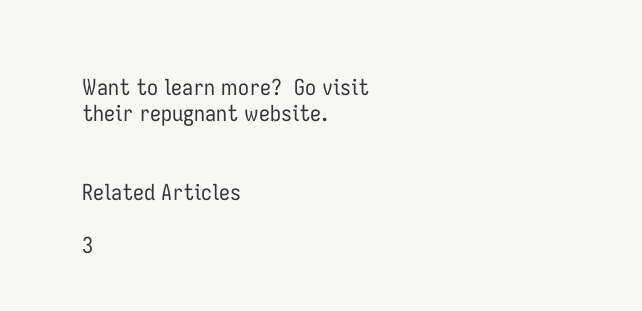Want to learn more?  Go visit their repugnant website.


Related Articles

3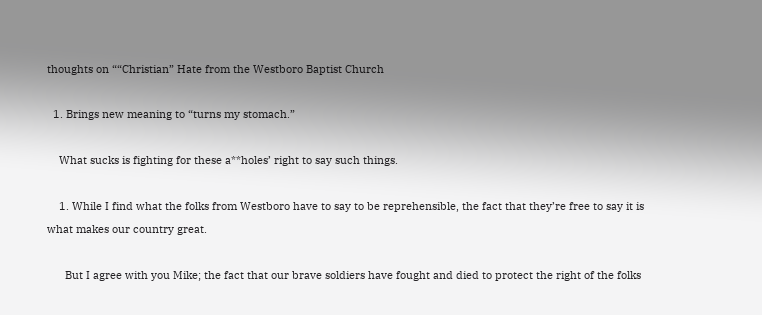thoughts on ““Christian” Hate from the Westboro Baptist Church

  1. Brings new meaning to “turns my stomach.”

    What sucks is fighting for these a**holes’ right to say such things.

    1. While I find what the folks from Westboro have to say to be reprehensible, the fact that they’re free to say it is what makes our country great.

      But I agree with you Mike; the fact that our brave soldiers have fought and died to protect the right of the folks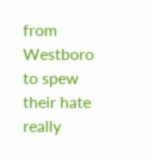from Westboro to spew their hate really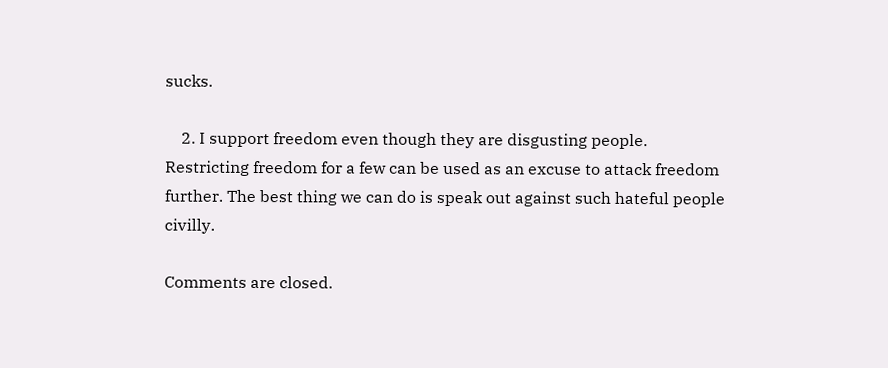sucks.

    2. I support freedom even though they are disgusting people. Restricting freedom for a few can be used as an excuse to attack freedom further. The best thing we can do is speak out against such hateful people civilly.

Comments are closed.